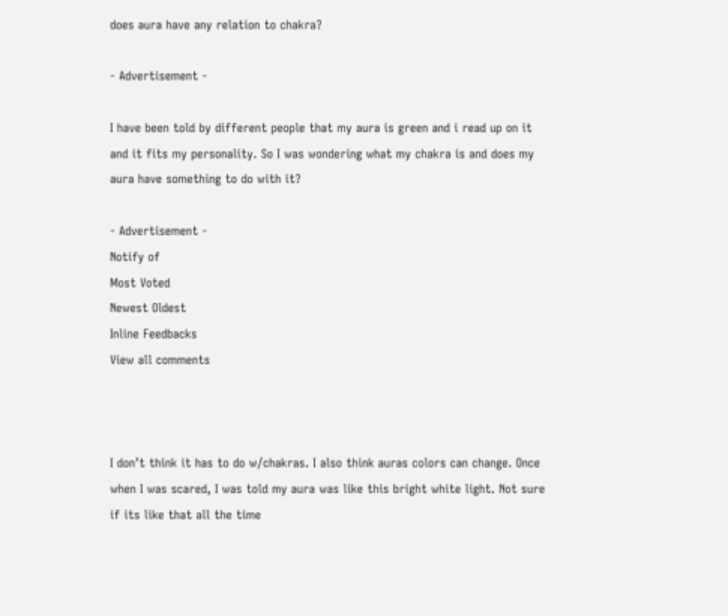does aura have any relation to chakra?

- Advertisement -

I have been told by different people that my aura is green and i read up on it and it fits my personality. So I was wondering what my chakra is and does my aura have something to do with it?

- Advertisement -
Notify of
Most Voted
Newest Oldest
Inline Feedbacks
View all comments



I don’t think it has to do w/chakras. I also think auras colors can change. Once when I was scared, I was told my aura was like this bright white light. Not sure if its like that all the time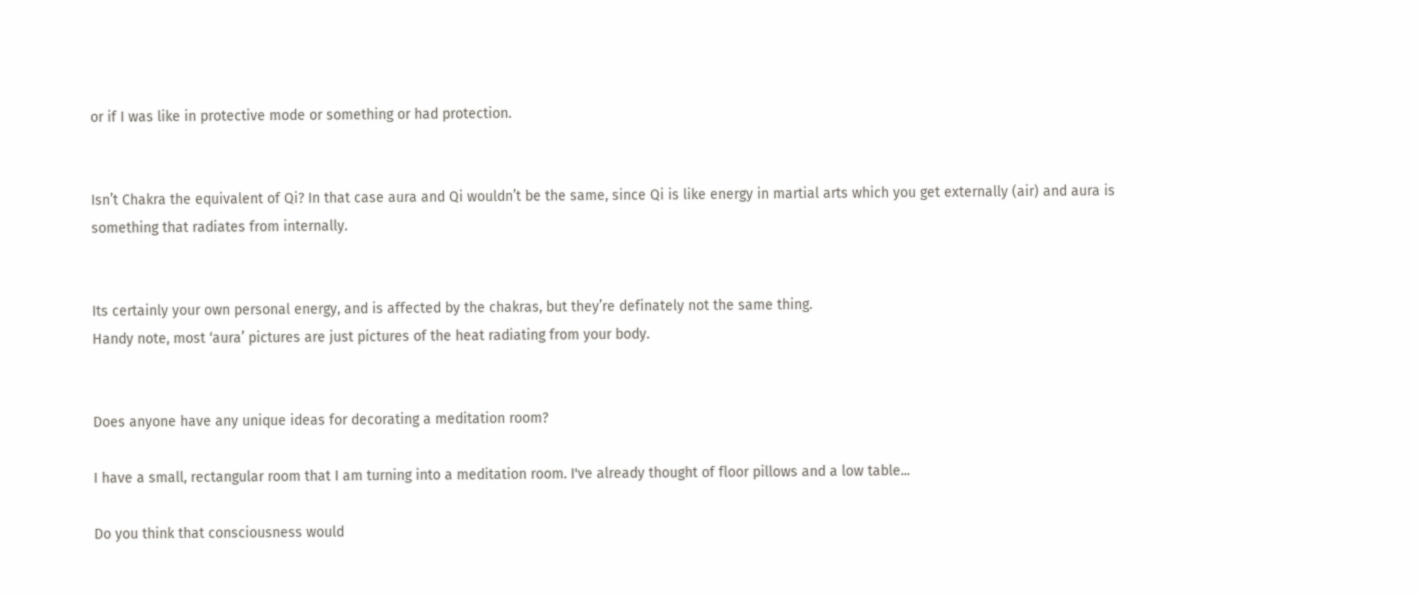or if I was like in protective mode or something or had protection.


Isn’t Chakra the equivalent of Qi? In that case aura and Qi wouldn’t be the same, since Qi is like energy in martial arts which you get externally (air) and aura is something that radiates from internally.


Its certainly your own personal energy, and is affected by the chakras, but they’re definately not the same thing.
Handy note, most ‘aura’ pictures are just pictures of the heat radiating from your body.


Does anyone have any unique ideas for decorating a meditation room?

I have a small, rectangular room that I am turning into a meditation room. I've already thought of floor pillows and a low table...

Do you think that consciousness would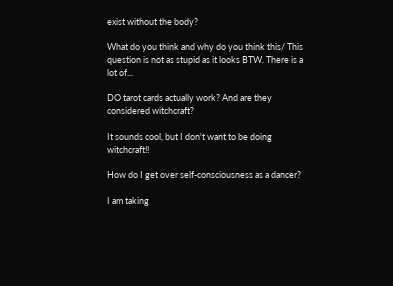exist without the body?

What do you think and why do you think this/ This question is not as stupid as it looks BTW. There is a lot of...

DO tarot cards actually work? And are they considered witchcraft?

It sounds cool, but I don't want to be doing witchcraft!!

How do I get over self-consciousness as a dancer?

I am taking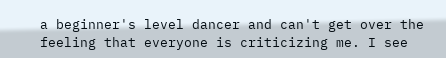a beginner's level dancer and can't get over the feeling that everyone is criticizing me. I see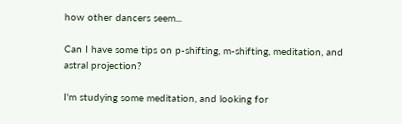how other dancers seem...

Can I have some tips on p-shifting, m-shifting, meditation, and astral projection?

I'm studying some meditation, and looking for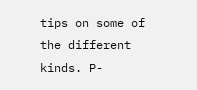tips on some of the different kinds. P-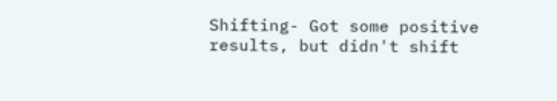Shifting- Got some positive results, but didn't shift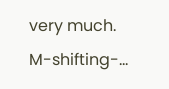very much. M-shifting-...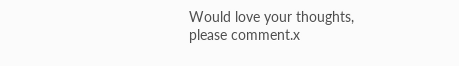Would love your thoughts, please comment.x